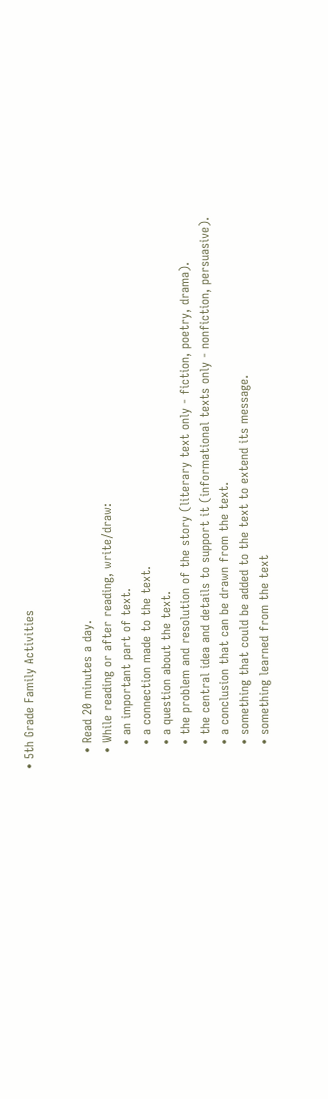• 5th Grade Family Activities


    • Read 20 minutes a day.
    • While reading or after reading, write/draw:
      • an important part of text.
      • a connection made to the text.
      • a question about the text.
      • the problem and resolution of the story (literary text only - fiction, poetry, drama).
      • the central idea and details to support it (informational texts only - nonfiction, persuasive).
      • a conclusion that can be drawn from the text.
      • something that could be added to the text to extend its message.
      • something learned from the text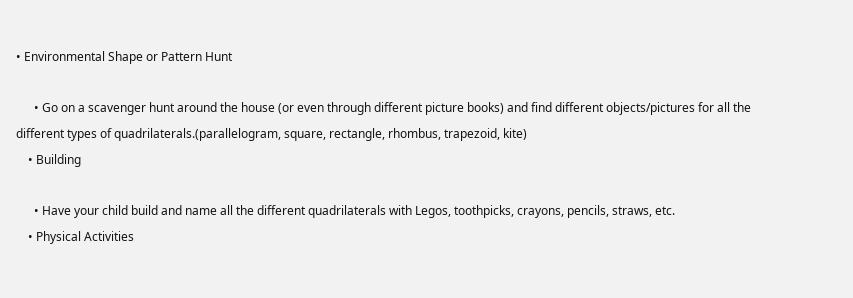• Environmental Shape or Pattern Hunt

      • Go on a scavenger hunt around the house (or even through different picture books) and find different objects/pictures for all the different types of quadrilaterals.(parallelogram, square, rectangle, rhombus, trapezoid, kite)
    • Building

      • Have your child build and name all the different quadrilaterals with Legos, toothpicks, crayons, pencils, straws, etc.
    • Physical Activities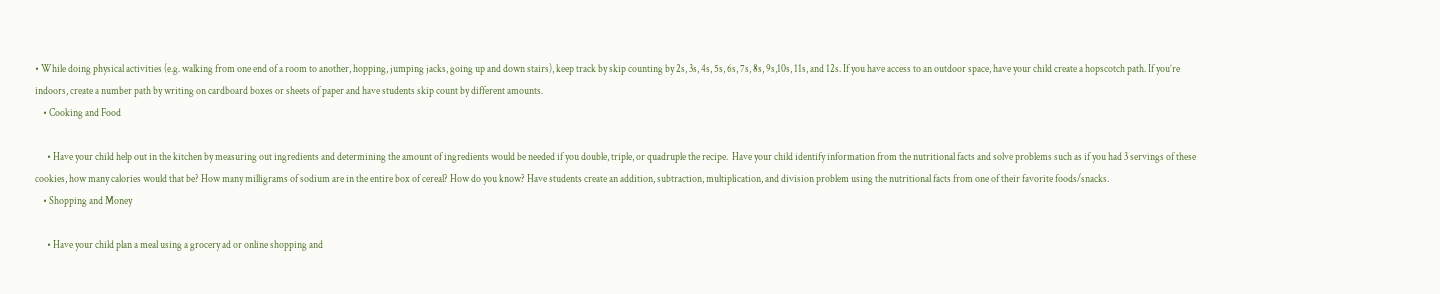• While doing physical activities (e.g. walking from one end of a room to another, hopping, jumping jacks, going up and down stairs), keep track by skip counting by 2s, 3s, 4s, 5s, 6s, 7s, 8s, 9s,10s, 11s, and 12s. If you have access to an outdoor space, have your child create a hopscotch path. If you’re indoors, create a number path by writing on cardboard boxes or sheets of paper and have students skip count by different amounts.
    • Cooking and Food

      • Have your child help out in the kitchen by measuring out ingredients and determining the amount of ingredients would be needed if you double, triple, or quadruple the recipe.  Have your child identify information from the nutritional facts and solve problems such as if you had 3 servings of these cookies, how many calories would that be? How many milligrams of sodium are in the entire box of cereal? How do you know? Have students create an addition, subtraction, multiplication, and division problem using the nutritional facts from one of their favorite foods/snacks.
    • Shopping and Money

      • Have your child plan a meal using a grocery ad or online shopping and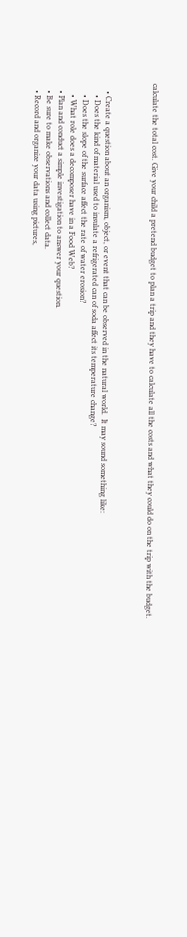calculate the total cost. Give your child a pretend budget to plan a trip and they have to calculate all the costs and what they could do on the trip with the budget.



    • Create a question about an organism, object, or event that can be observed in the natural world.  It may sound something like:
      • Does the kind of material used to insulate a refrigerated can of soda affect its temperature change?
      • Does the slope of the surface affect the rate of water erosion?
      • What role does a decomposer have in a Food Web?
    • Plan and conduct a simple investigation to answer your question.
    • Be sure to make observations and collect data.
    • Record and organize your data using pictures,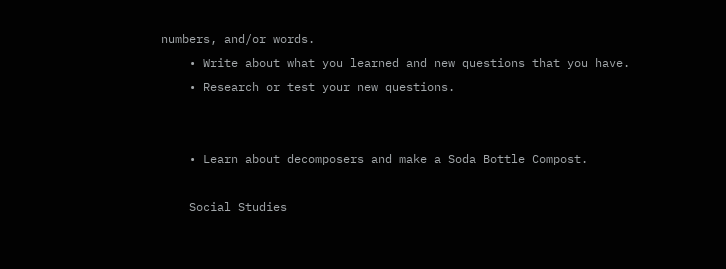numbers, and/or words.
    • Write about what you learned and new questions that you have.
    • Research or test your new questions.


    • Learn about decomposers and make a Soda Bottle Compost.

    Social Studies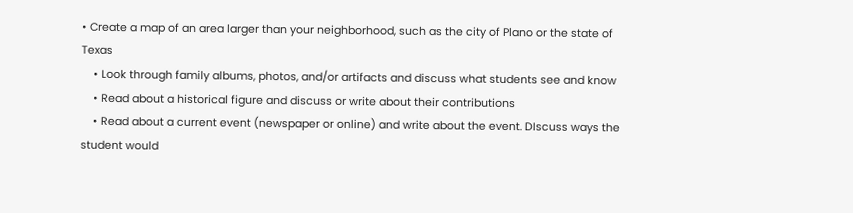• Create a map of an area larger than your neighborhood, such as the city of Plano or the state of Texas
    • Look through family albums, photos, and/or artifacts and discuss what students see and know
    • Read about a historical figure and discuss or write about their contributions
    • Read about a current event (newspaper or online) and write about the event. DIscuss ways the student would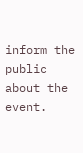inform the public about the event.